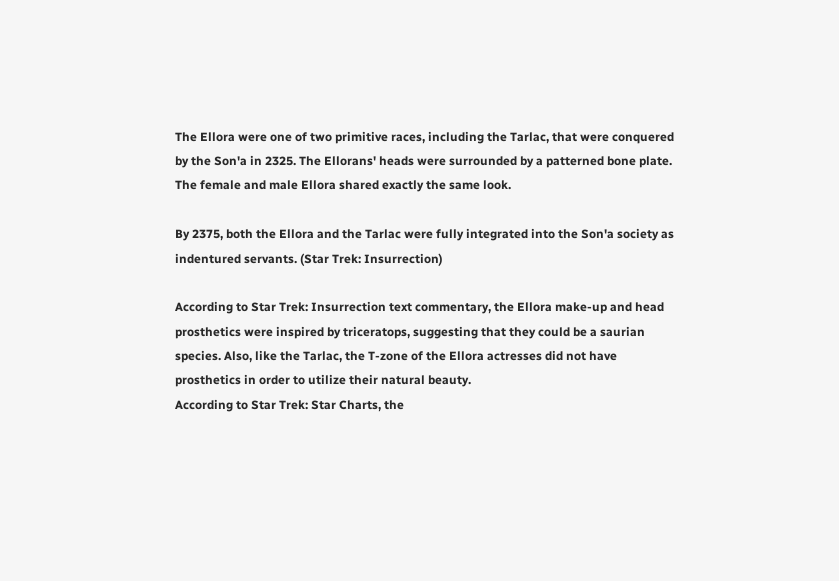The Ellora were one of two primitive races, including the Tarlac, that were conquered by the Son'a in 2325. The Ellorans' heads were surrounded by a patterned bone plate. The female and male Ellora shared exactly the same look.

By 2375, both the Ellora and the Tarlac were fully integrated into the Son'a society as indentured servants. (Star Trek: Insurrection)

According to Star Trek: Insurrection text commentary, the Ellora make-up and head prosthetics were inspired by triceratops, suggesting that they could be a saurian species. Also, like the Tarlac, the T-zone of the Ellora actresses did not have prosthetics in order to utilize their natural beauty.
According to Star Trek: Star Charts, the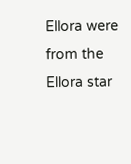Ellora were from the Ellora star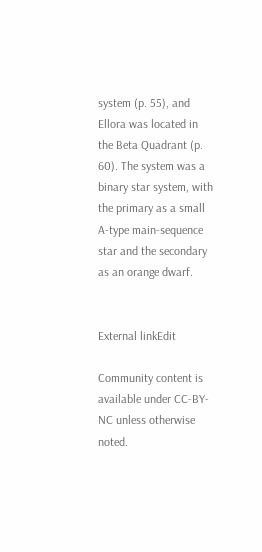system (p. 55), and Ellora was located in the Beta Quadrant (p. 60). The system was a binary star system, with the primary as a small A-type main-sequence star and the secondary as an orange dwarf.


External linkEdit

Community content is available under CC-BY-NC unless otherwise noted.